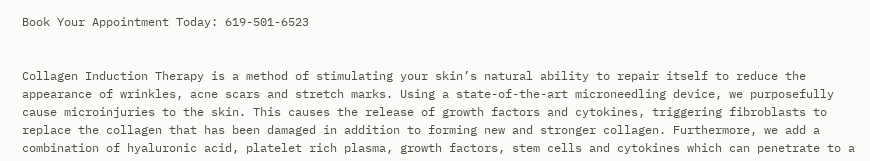Book Your Appointment Today: 619-501-6523


Collagen Induction Therapy is a method of stimulating your skin’s natural ability to repair itself to reduce the appearance of wrinkles, acne scars and stretch marks. Using a state-of-the-art microneedling device, we purposefully cause microinjuries to the skin. This causes the release of growth factors and cytokines, triggering fibroblasts to replace the collagen that has been damaged in addition to forming new and stronger collagen. Furthermore, we add a combination of hyaluronic acid, platelet rich plasma, growth factors, stem cells and cytokines which can penetrate to a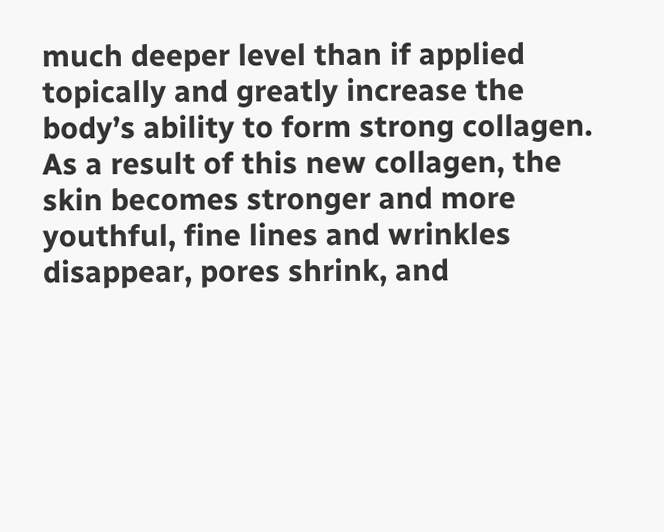much deeper level than if applied topically and greatly increase the body’s ability to form strong collagen. As a result of this new collagen, the skin becomes stronger and more youthful, fine lines and wrinkles disappear, pores shrink, and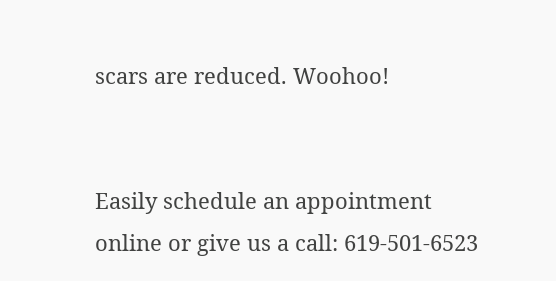scars are reduced. Woohoo!


Easily schedule an appointment online or give us a call: 619-501-6523